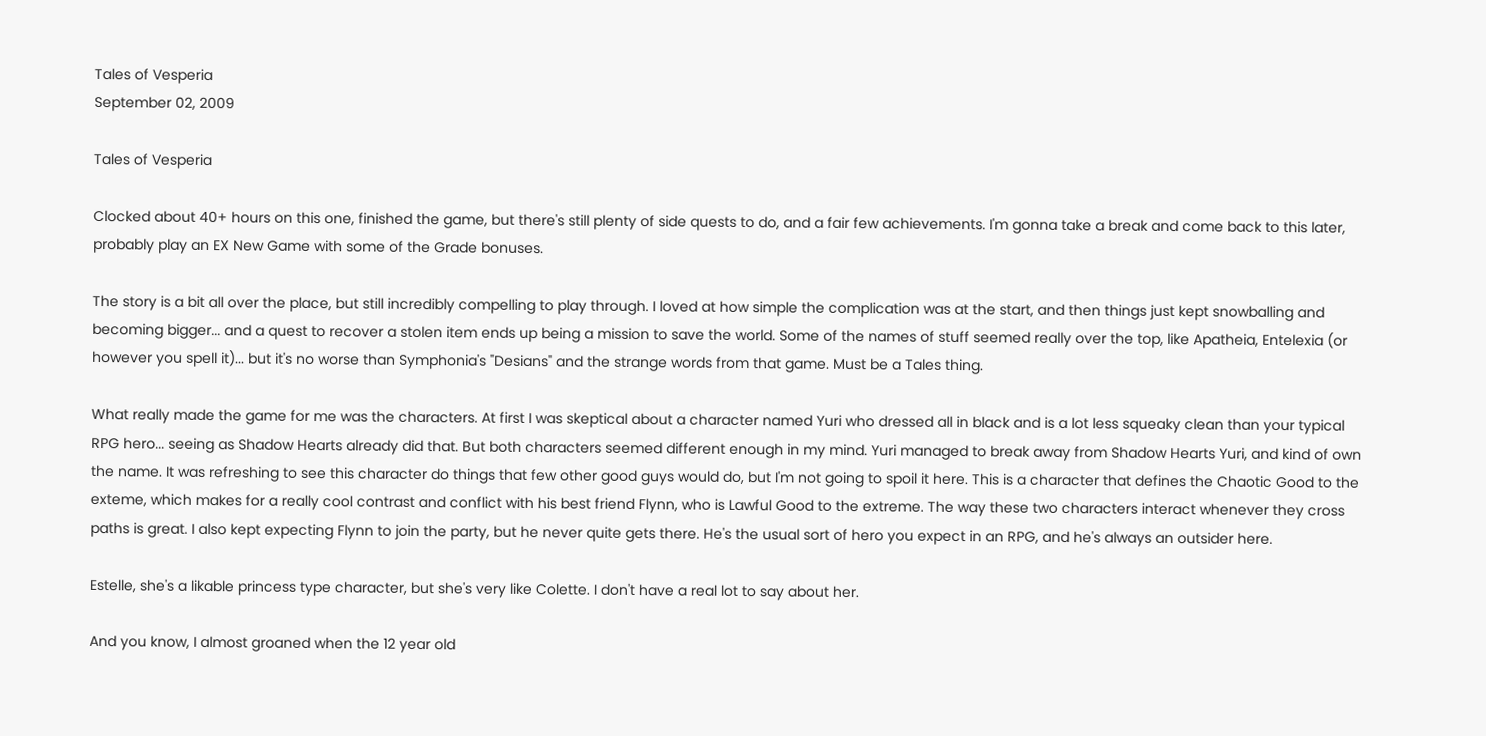Tales of Vesperia
September 02, 2009

Tales of Vesperia

Clocked about 40+ hours on this one, finished the game, but there's still plenty of side quests to do, and a fair few achievements. I'm gonna take a break and come back to this later, probably play an EX New Game with some of the Grade bonuses.

The story is a bit all over the place, but still incredibly compelling to play through. I loved at how simple the complication was at the start, and then things just kept snowballing and becoming bigger... and a quest to recover a stolen item ends up being a mission to save the world. Some of the names of stuff seemed really over the top, like Apatheia, Entelexia (or however you spell it)... but it's no worse than Symphonia's "Desians" and the strange words from that game. Must be a Tales thing.

What really made the game for me was the characters. At first I was skeptical about a character named Yuri who dressed all in black and is a lot less squeaky clean than your typical RPG hero... seeing as Shadow Hearts already did that. But both characters seemed different enough in my mind. Yuri managed to break away from Shadow Hearts Yuri, and kind of own the name. It was refreshing to see this character do things that few other good guys would do, but I'm not going to spoil it here. This is a character that defines the Chaotic Good to the exteme, which makes for a really cool contrast and conflict with his best friend Flynn, who is Lawful Good to the extreme. The way these two characters interact whenever they cross paths is great. I also kept expecting Flynn to join the party, but he never quite gets there. He's the usual sort of hero you expect in an RPG, and he's always an outsider here.

Estelle, she's a likable princess type character, but she's very like Colette. I don't have a real lot to say about her.

And you know, I almost groaned when the 12 year old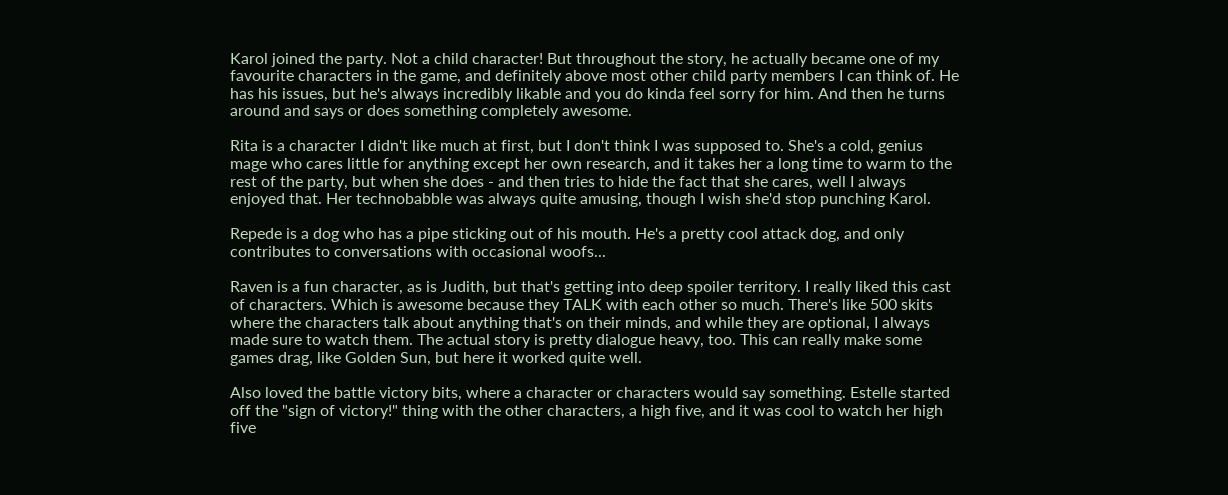Karol joined the party. Not a child character! But throughout the story, he actually became one of my favourite characters in the game, and definitely above most other child party members I can think of. He has his issues, but he's always incredibly likable and you do kinda feel sorry for him. And then he turns around and says or does something completely awesome.

Rita is a character I didn't like much at first, but I don't think I was supposed to. She's a cold, genius mage who cares little for anything except her own research, and it takes her a long time to warm to the rest of the party, but when she does - and then tries to hide the fact that she cares, well I always enjoyed that. Her technobabble was always quite amusing, though I wish she'd stop punching Karol.

Repede is a dog who has a pipe sticking out of his mouth. He's a pretty cool attack dog, and only contributes to conversations with occasional woofs...

Raven is a fun character, as is Judith, but that's getting into deep spoiler territory. I really liked this cast of characters. Which is awesome because they TALK with each other so much. There's like 500 skits where the characters talk about anything that's on their minds, and while they are optional, I always made sure to watch them. The actual story is pretty dialogue heavy, too. This can really make some games drag, like Golden Sun, but here it worked quite well.

Also loved the battle victory bits, where a character or characters would say something. Estelle started off the "sign of victory!" thing with the other characters, a high five, and it was cool to watch her high five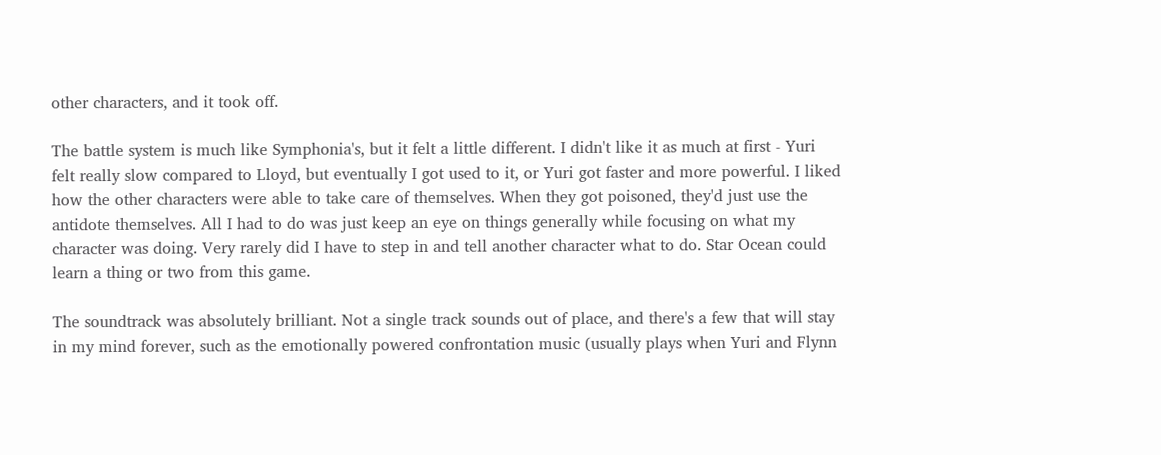other characters, and it took off.

The battle system is much like Symphonia's, but it felt a little different. I didn't like it as much at first - Yuri felt really slow compared to Lloyd, but eventually I got used to it, or Yuri got faster and more powerful. I liked how the other characters were able to take care of themselves. When they got poisoned, they'd just use the antidote themselves. All I had to do was just keep an eye on things generally while focusing on what my character was doing. Very rarely did I have to step in and tell another character what to do. Star Ocean could learn a thing or two from this game.

The soundtrack was absolutely brilliant. Not a single track sounds out of place, and there's a few that will stay in my mind forever, such as the emotionally powered confrontation music (usually plays when Yuri and Flynn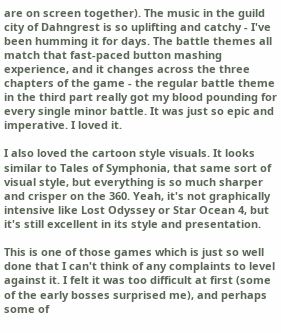are on screen together). The music in the guild city of Dahngrest is so uplifting and catchy - I've been humming it for days. The battle themes all match that fast-paced button mashing experience, and it changes across the three chapters of the game - the regular battle theme in the third part really got my blood pounding for every single minor battle. It was just so epic and imperative. I loved it.

I also loved the cartoon style visuals. It looks similar to Tales of Symphonia, that same sort of visual style, but everything is so much sharper and crisper on the 360. Yeah, it's not graphically intensive like Lost Odyssey or Star Ocean 4, but it's still excellent in its style and presentation.

This is one of those games which is just so well done that I can't think of any complaints to level against it. I felt it was too difficult at first (some of the early bosses surprised me), and perhaps some of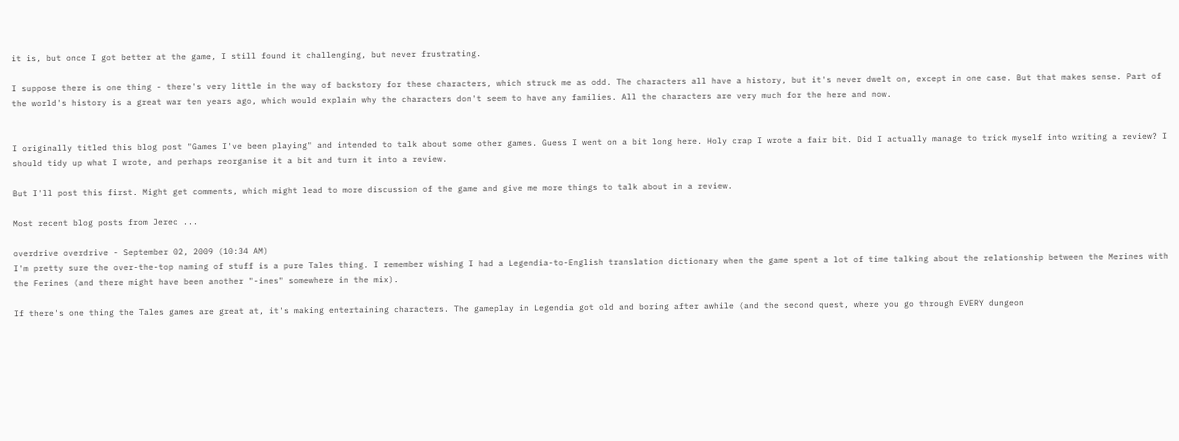it is, but once I got better at the game, I still found it challenging, but never frustrating.

I suppose there is one thing - there's very little in the way of backstory for these characters, which struck me as odd. The characters all have a history, but it's never dwelt on, except in one case. But that makes sense. Part of the world's history is a great war ten years ago, which would explain why the characters don't seem to have any families. All the characters are very much for the here and now.


I originally titled this blog post "Games I've been playing" and intended to talk about some other games. Guess I went on a bit long here. Holy crap I wrote a fair bit. Did I actually manage to trick myself into writing a review? I should tidy up what I wrote, and perhaps reorganise it a bit and turn it into a review.

But I'll post this first. Might get comments, which might lead to more discussion of the game and give me more things to talk about in a review.

Most recent blog posts from Jerec ...

overdrive overdrive - September 02, 2009 (10:34 AM)
I'm pretty sure the over-the-top naming of stuff is a pure Tales thing. I remember wishing I had a Legendia-to-English translation dictionary when the game spent a lot of time talking about the relationship between the Merines with the Ferines (and there might have been another "-ines" somewhere in the mix).

If there's one thing the Tales games are great at, it's making entertaining characters. The gameplay in Legendia got old and boring after awhile (and the second quest, where you go through EVERY dungeon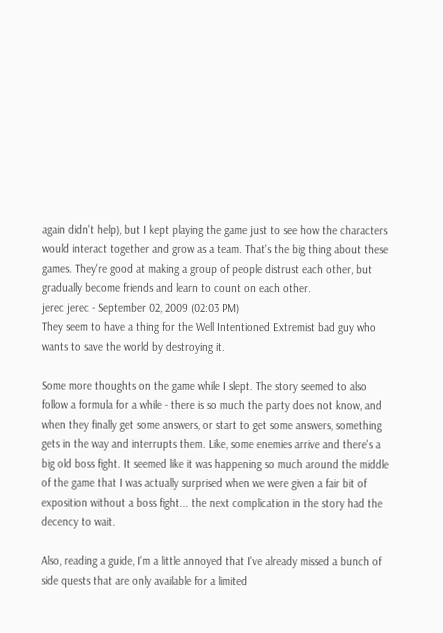again didn't help), but I kept playing the game just to see how the characters would interact together and grow as a team. That's the big thing about these games. They're good at making a group of people distrust each other, but gradually become friends and learn to count on each other.
jerec jerec - September 02, 2009 (02:03 PM)
They seem to have a thing for the Well Intentioned Extremist bad guy who wants to save the world by destroying it.

Some more thoughts on the game while I slept. The story seemed to also follow a formula for a while - there is so much the party does not know, and when they finally get some answers, or start to get some answers, something gets in the way and interrupts them. Like, some enemies arrive and there's a big old boss fight. It seemed like it was happening so much around the middle of the game that I was actually surprised when we were given a fair bit of exposition without a boss fight... the next complication in the story had the decency to wait.

Also, reading a guide, I'm a little annoyed that I've already missed a bunch of side quests that are only available for a limited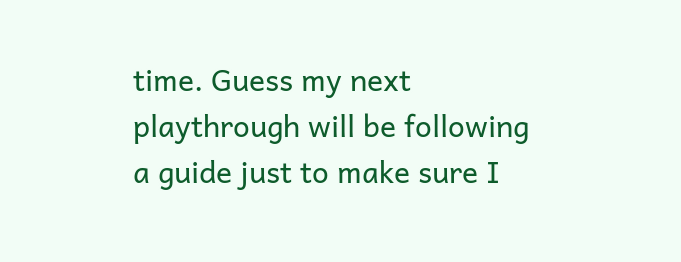time. Guess my next playthrough will be following a guide just to make sure I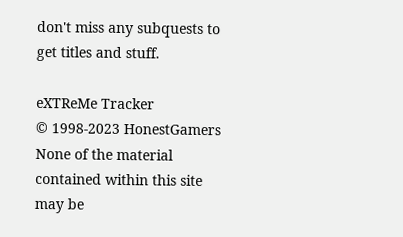don't miss any subquests to get titles and stuff.

eXTReMe Tracker
© 1998-2023 HonestGamers
None of the material contained within this site may be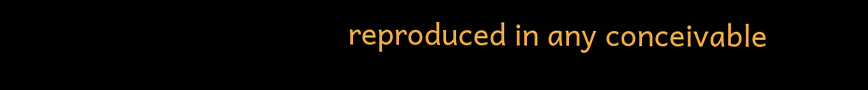reproduced in any conceivable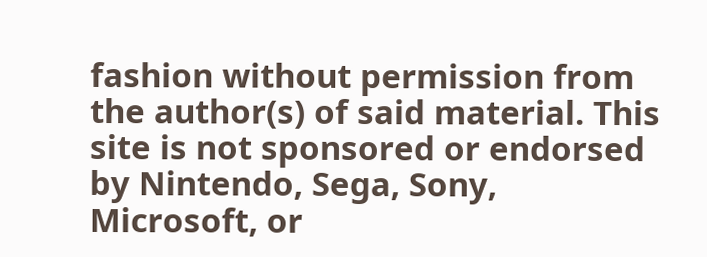fashion without permission from the author(s) of said material. This site is not sponsored or endorsed by Nintendo, Sega, Sony, Microsoft, or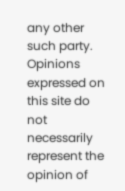any other such party. Opinions expressed on this site do not necessarily represent the opinion of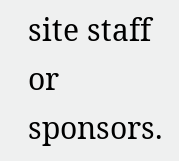site staff or sponsors.